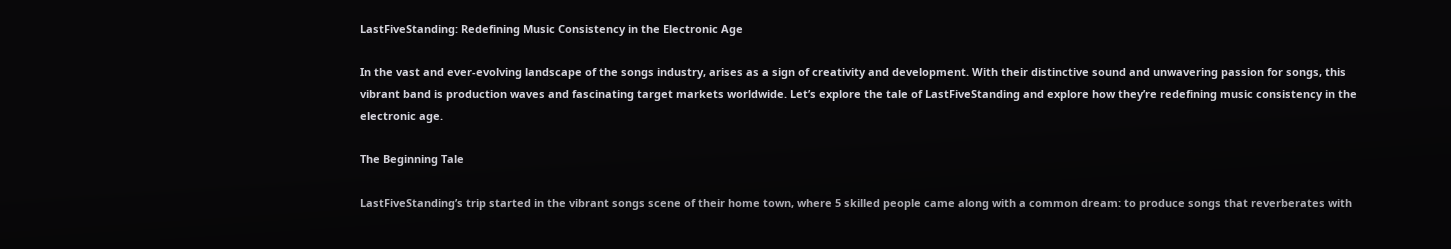LastFiveStanding: Redefining Music Consistency in the Electronic Age

In the vast and ever-evolving landscape of the songs industry, arises as a sign of creativity and development. With their distinctive sound and unwavering passion for songs, this vibrant band is production waves and fascinating target markets worldwide. Let’s explore the tale of LastFiveStanding and explore how they’re redefining music consistency in the electronic age.

The Beginning Tale

LastFiveStanding’s trip started in the vibrant songs scene of their home town, where 5 skilled people came along with a common dream: to produce songs that reverberates with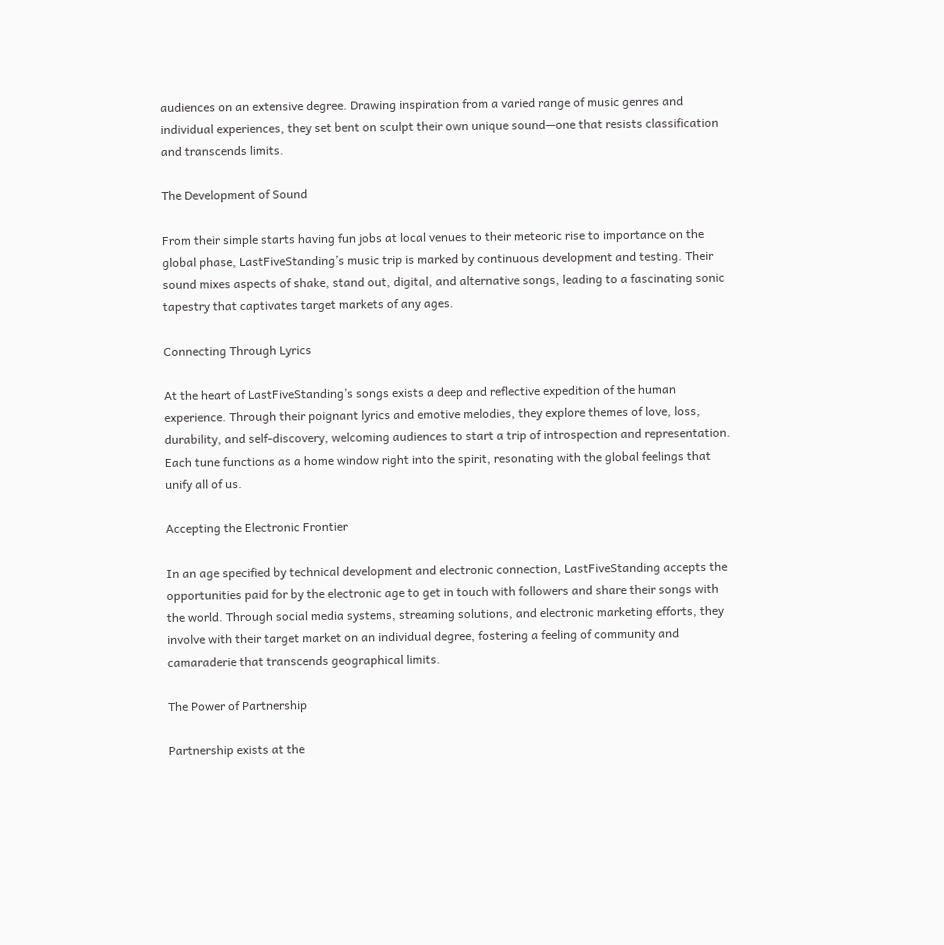audiences on an extensive degree. Drawing inspiration from a varied range of music genres and individual experiences, they set bent on sculpt their own unique sound—one that resists classification and transcends limits.

The Development of Sound

From their simple starts having fun jobs at local venues to their meteoric rise to importance on the global phase, LastFiveStanding’s music trip is marked by continuous development and testing. Their sound mixes aspects of shake, stand out, digital, and alternative songs, leading to a fascinating sonic tapestry that captivates target markets of any ages.

Connecting Through Lyrics

At the heart of LastFiveStanding’s songs exists a deep and reflective expedition of the human experience. Through their poignant lyrics and emotive melodies, they explore themes of love, loss, durability, and self-discovery, welcoming audiences to start a trip of introspection and representation. Each tune functions as a home window right into the spirit, resonating with the global feelings that unify all of us.

Accepting the Electronic Frontier

In an age specified by technical development and electronic connection, LastFiveStanding accepts the opportunities paid for by the electronic age to get in touch with followers and share their songs with the world. Through social media systems, streaming solutions, and electronic marketing efforts, they involve with their target market on an individual degree, fostering a feeling of community and camaraderie that transcends geographical limits.

The Power of Partnership

Partnership exists at the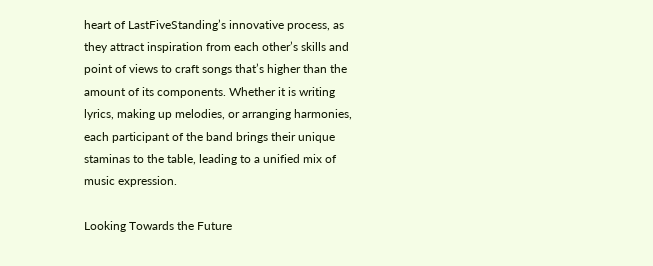heart of LastFiveStanding’s innovative process, as they attract inspiration from each other’s skills and point of views to craft songs that’s higher than the amount of its components. Whether it is writing lyrics, making up melodies, or arranging harmonies, each participant of the band brings their unique staminas to the table, leading to a unified mix of music expression.

Looking Towards the Future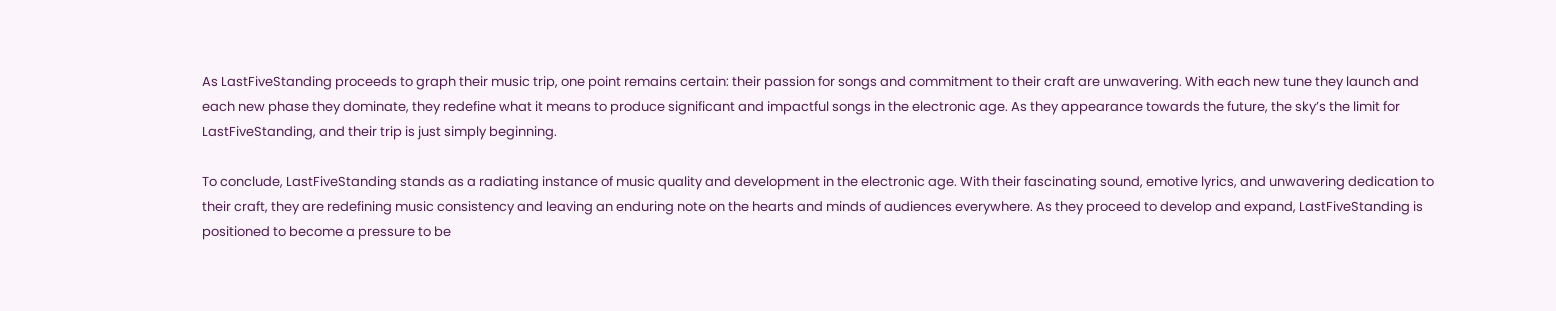As LastFiveStanding proceeds to graph their music trip, one point remains certain: their passion for songs and commitment to their craft are unwavering. With each new tune they launch and each new phase they dominate, they redefine what it means to produce significant and impactful songs in the electronic age. As they appearance towards the future, the sky’s the limit for LastFiveStanding, and their trip is just simply beginning.

To conclude, LastFiveStanding stands as a radiating instance of music quality and development in the electronic age. With their fascinating sound, emotive lyrics, and unwavering dedication to their craft, they are redefining music consistency and leaving an enduring note on the hearts and minds of audiences everywhere. As they proceed to develop and expand, LastFiveStanding is positioned to become a pressure to be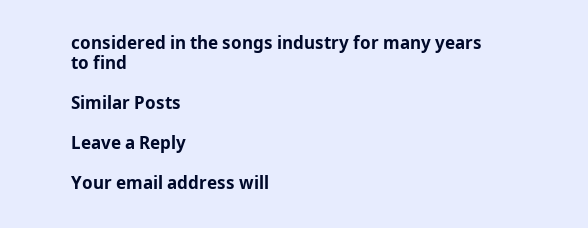considered in the songs industry for many years to find

Similar Posts

Leave a Reply

Your email address will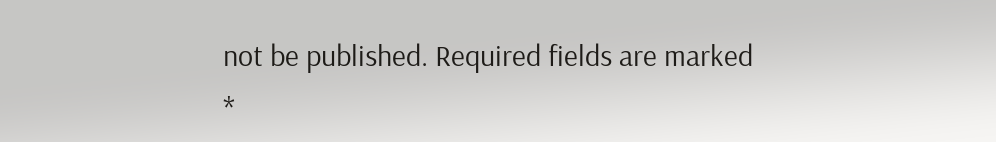not be published. Required fields are marked *